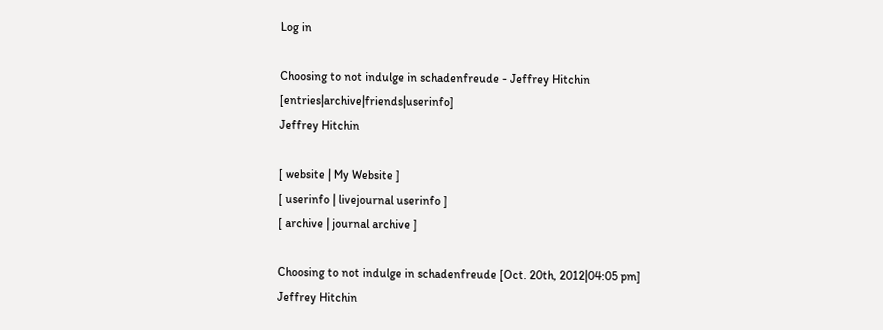Log in

Choosing to not indulge in schadenfreude - Jeffrey Hitchin [entries|archive|friends|userinfo]
Jeffrey Hitchin

[ website | My Website ]
[ userinfo | livejournal userinfo ]
[ archive | journal archive ]

Choosing to not indulge in schadenfreude [Oct. 20th, 2012|04:05 pm]
Jeffrey Hitchin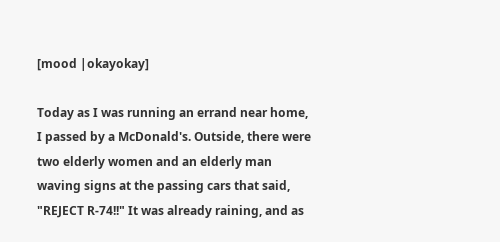[mood |okayokay]

Today as I was running an errand near home, I passed by a McDonald's. Outside, there were two elderly women and an elderly man waving signs at the passing cars that said, "REJECT R-74!!" It was already raining, and as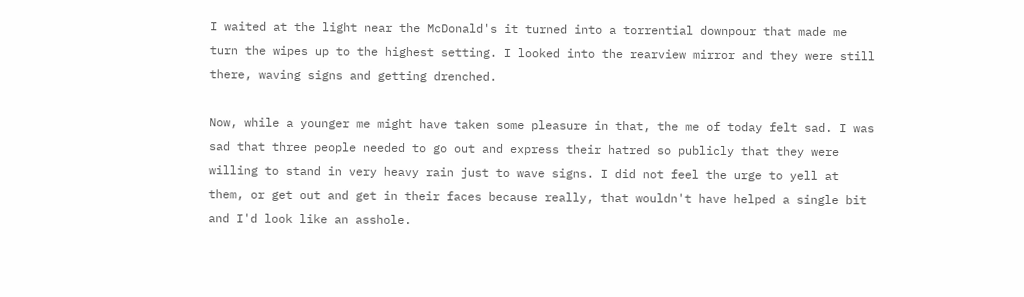I waited at the light near the McDonald's it turned into a torrential downpour that made me turn the wipes up to the highest setting. I looked into the rearview mirror and they were still there, waving signs and getting drenched.

Now, while a younger me might have taken some pleasure in that, the me of today felt sad. I was sad that three people needed to go out and express their hatred so publicly that they were willing to stand in very heavy rain just to wave signs. I did not feel the urge to yell at them, or get out and get in their faces because really, that wouldn't have helped a single bit and I'd look like an asshole.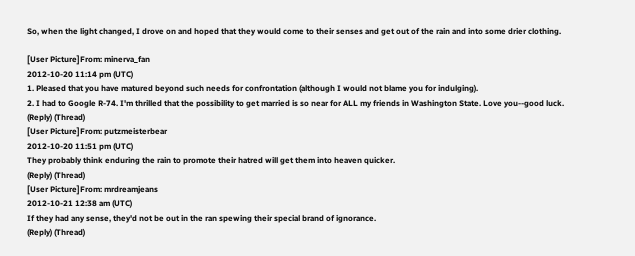So, when the light changed, I drove on and hoped that they would come to their senses and get out of the rain and into some drier clothing.

[User Picture]From: minerva_fan
2012-10-20 11:14 pm (UTC)
1. Pleased that you have matured beyond such needs for confrontation (although I would not blame you for indulging).
2. I had to Google R-74. I'm thrilled that the possibility to get married is so near for ALL my friends in Washington State. Love you--good luck.
(Reply) (Thread)
[User Picture]From: putzmeisterbear
2012-10-20 11:51 pm (UTC)
They probably think enduring the rain to promote their hatred will get them into heaven quicker.
(Reply) (Thread)
[User Picture]From: mrdreamjeans
2012-10-21 12:38 am (UTC)
If they had any sense, they'd not be out in the ran spewing their special brand of ignorance.
(Reply) (Thread)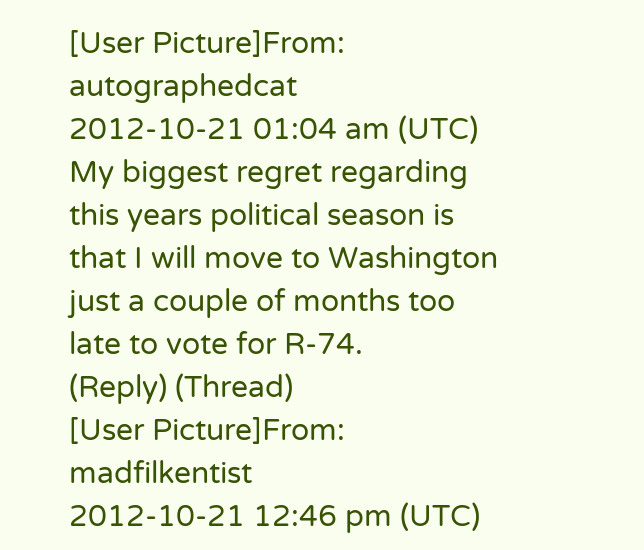[User Picture]From: autographedcat
2012-10-21 01:04 am (UTC)
My biggest regret regarding this years political season is that I will move to Washington just a couple of months too late to vote for R-74.
(Reply) (Thread)
[User Picture]From: madfilkentist
2012-10-21 12:46 pm (UTC)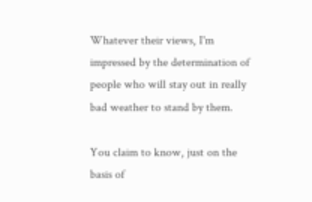Whatever their views, I'm impressed by the determination of people who will stay out in really bad weather to stand by them.

You claim to know, just on the basis of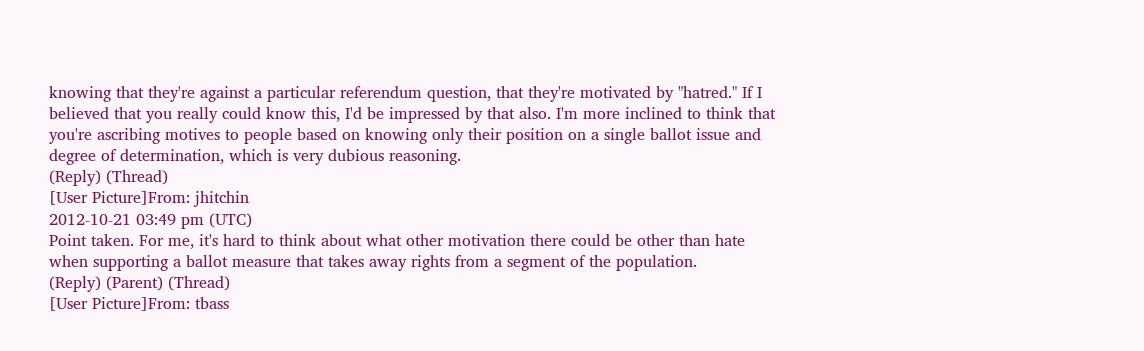knowing that they're against a particular referendum question, that they're motivated by "hatred." If I believed that you really could know this, I'd be impressed by that also. I'm more inclined to think that you're ascribing motives to people based on knowing only their position on a single ballot issue and degree of determination, which is very dubious reasoning.
(Reply) (Thread)
[User Picture]From: jhitchin
2012-10-21 03:49 pm (UTC)
Point taken. For me, it's hard to think about what other motivation there could be other than hate when supporting a ballot measure that takes away rights from a segment of the population.
(Reply) (Parent) (Thread)
[User Picture]From: tbass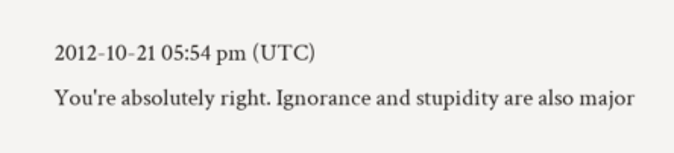2012-10-21 05:54 pm (UTC)
You're absolutely right. Ignorance and stupidity are also major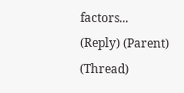factors...
(Reply) (Parent) (Thread)